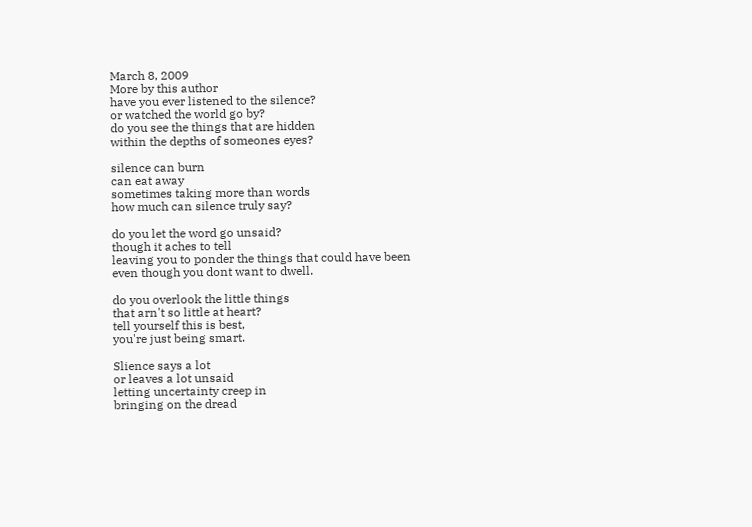March 8, 2009
More by this author
have you ever listened to the silence?
or watched the world go by?
do you see the things that are hidden
within the depths of someones eyes?

silence can burn
can eat away
sometimes taking more than words
how much can silence truly say?

do you let the word go unsaid?
though it aches to tell
leaving you to ponder the things that could have been
even though you dont want to dwell.

do you overlook the little things
that arn't so little at heart?
tell yourself this is best,
you're just being smart.

Slience says a lot
or leaves a lot unsaid
letting uncertainty creep in
bringing on the dread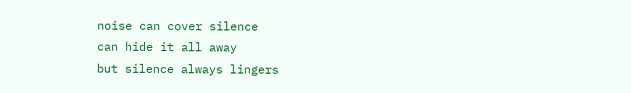noise can cover silence
can hide it all away
but silence always lingers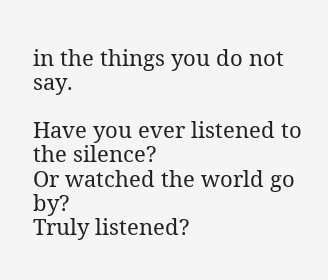in the things you do not say.

Have you ever listened to the silence?
Or watched the world go by?
Truly listened?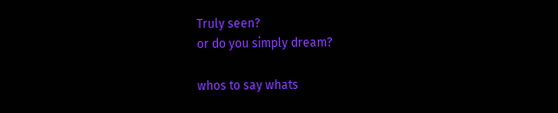Truly seen?
or do you simply dream?

whos to say whats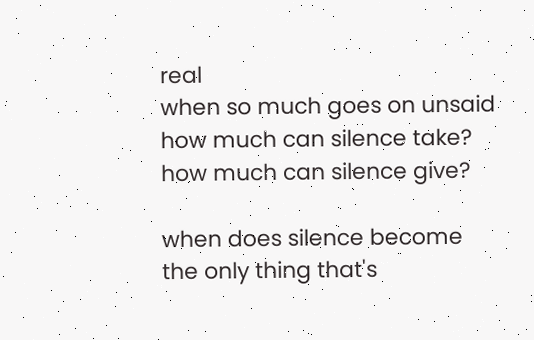real
when so much goes on unsaid
how much can silence take?
how much can silence give?

when does silence become
the only thing that's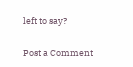left to say?

Post a Comment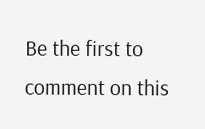Be the first to comment on this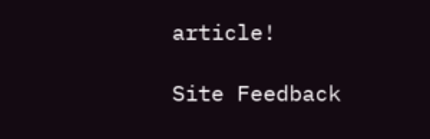article!

Site Feedback